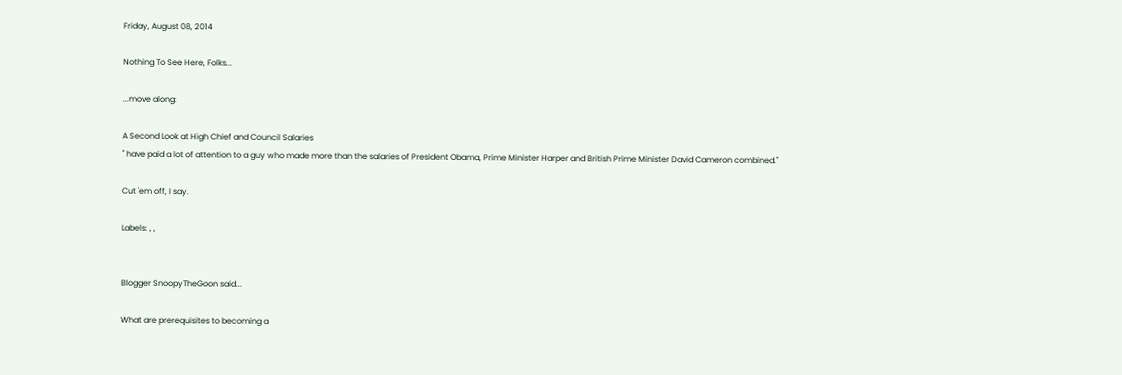Friday, August 08, 2014

Nothing To See Here, Folks...

...move along:

A Second Look at High Chief and Council Salaries
" have paid a lot of attention to a guy who made more than the salaries of President Obama, Prime Minister Harper and British Prime Minister David Cameron combined."

Cut 'em off, I say.

Labels: , ,


Blogger SnoopyTheGoon said...

What are prerequisites to becoming a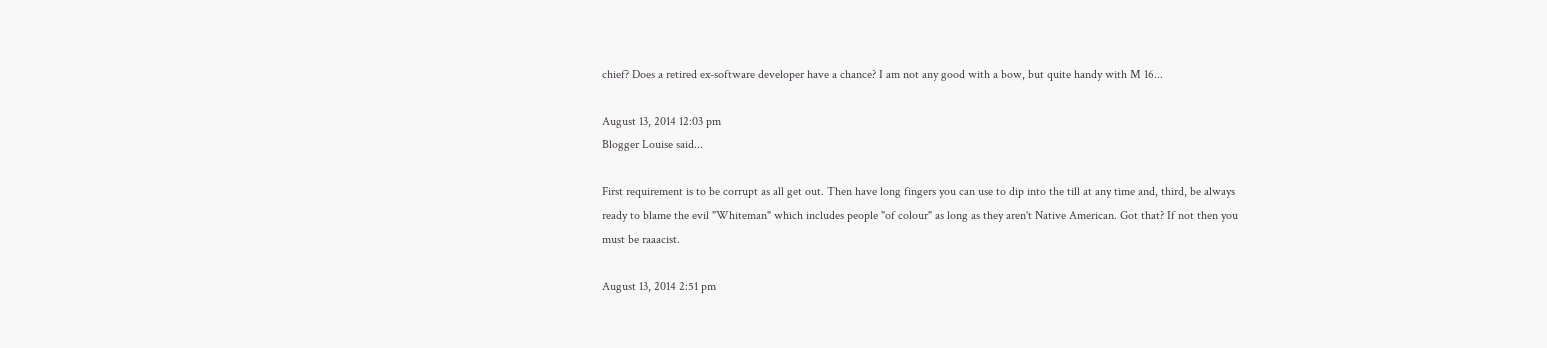chief? Does a retired ex-software developer have a chance? I am not any good with a bow, but quite handy with M 16...

August 13, 2014 12:03 pm
Blogger Louise said...

First requirement is to be corrupt as all get out. Then have long fingers you can use to dip into the till at any time and, third, be always ready to blame the evil "Whiteman" which includes people "of colour" as long as they aren't Native American. Got that? If not then you must be raaacist.

August 13, 2014 2:51 pm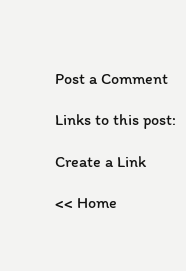Post a Comment

Links to this post:

Create a Link

<< Home